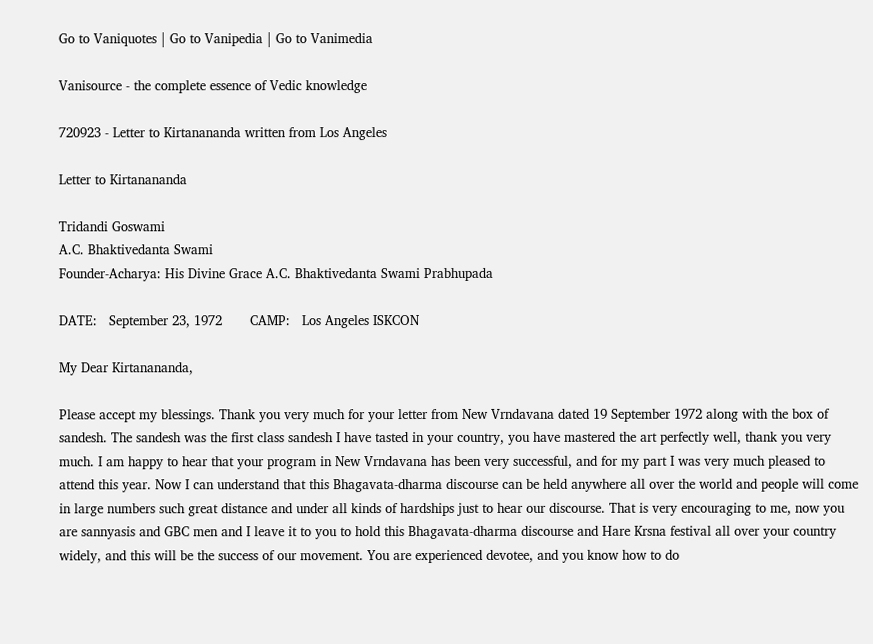Go to Vaniquotes | Go to Vanipedia | Go to Vanimedia

Vanisource - the complete essence of Vedic knowledge

720923 - Letter to Kirtanananda written from Los Angeles

Letter to Kirtanananda

Tridandi Goswami
A.C. Bhaktivedanta Swami
Founder-Acharya: His Divine Grace A.C. Bhaktivedanta Swami Prabhupada

DATE:   September 23, 1972       CAMP:   Los Angeles ISKCON

My Dear Kirtanananda,

Please accept my blessings. Thank you very much for your letter from New Vrndavana dated 19 September 1972 along with the box of sandesh. The sandesh was the first class sandesh I have tasted in your country, you have mastered the art perfectly well, thank you very much. I am happy to hear that your program in New Vrndavana has been very successful, and for my part I was very much pleased to attend this year. Now I can understand that this Bhagavata-dharma discourse can be held anywhere all over the world and people will come in large numbers such great distance and under all kinds of hardships just to hear our discourse. That is very encouraging to me, now you are sannyasis and GBC men and I leave it to you to hold this Bhagavata-dharma discourse and Hare Krsna festival all over your country widely, and this will be the success of our movement. You are experienced devotee, and you know how to do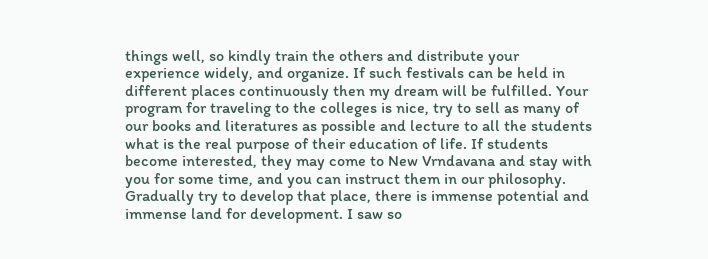things well, so kindly train the others and distribute your experience widely, and organize. If such festivals can be held in different places continuously then my dream will be fulfilled. Your program for traveling to the colleges is nice, try to sell as many of our books and literatures as possible and lecture to all the students what is the real purpose of their education of life. If students become interested, they may come to New Vrndavana and stay with you for some time, and you can instruct them in our philosophy. Gradually try to develop that place, there is immense potential and immense land for development. I saw so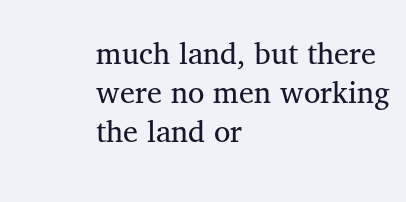much land, but there were no men working the land or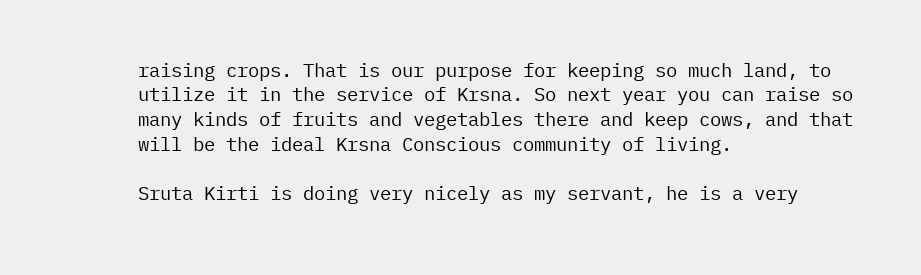raising crops. That is our purpose for keeping so much land, to utilize it in the service of Krsna. So next year you can raise so many kinds of fruits and vegetables there and keep cows, and that will be the ideal Krsna Conscious community of living.

Sruta Kirti is doing very nicely as my servant, he is a very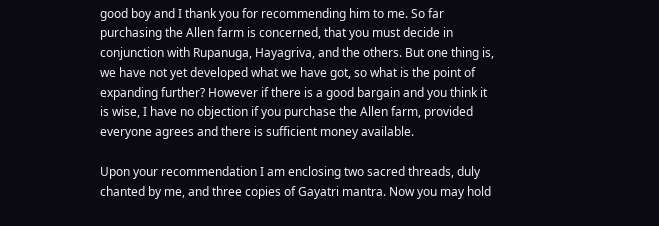good boy and I thank you for recommending him to me. So far purchasing the Allen farm is concerned, that you must decide in conjunction with Rupanuga, Hayagriva, and the others. But one thing is, we have not yet developed what we have got, so what is the point of expanding further? However if there is a good bargain and you think it is wise, I have no objection if you purchase the Allen farm, provided everyone agrees and there is sufficient money available.

Upon your recommendation I am enclosing two sacred threads, duly chanted by me, and three copies of Gayatri mantra. Now you may hold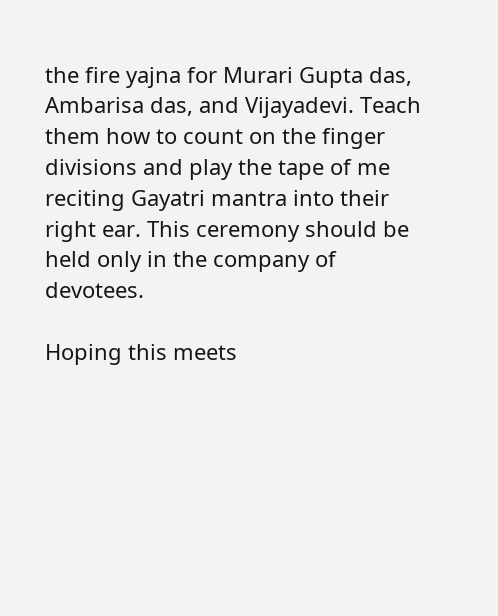the fire yajna for Murari Gupta das, Ambarisa das, and Vijayadevi. Teach them how to count on the finger divisions and play the tape of me reciting Gayatri mantra into their right ear. This ceremony should be held only in the company of devotees.

Hoping this meets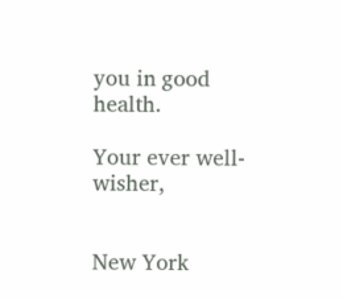you in good health.

Your ever well-wisher,


New York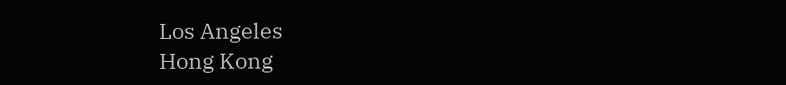Los Angeles
Hong Kong